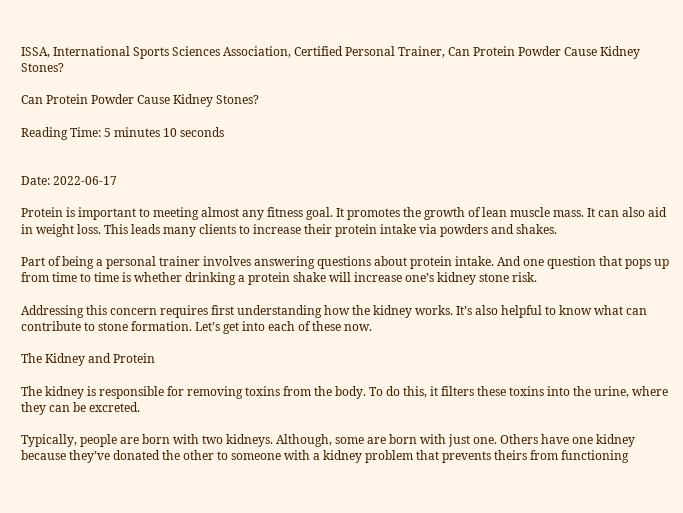ISSA, International Sports Sciences Association, Certified Personal Trainer, Can Protein Powder Cause Kidney Stones?

Can Protein Powder Cause Kidney Stones?

Reading Time: 5 minutes 10 seconds


Date: 2022-06-17

Protein is important to meeting almost any fitness goal. It promotes the growth of lean muscle mass. It can also aid in weight loss. This leads many clients to increase their protein intake via powders and shakes.

Part of being a personal trainer involves answering questions about protein intake. And one question that pops up from time to time is whether drinking a protein shake will increase one’s kidney stone risk.

Addressing this concern requires first understanding how the kidney works. It’s also helpful to know what can contribute to stone formation. Let’s get into each of these now.

The Kidney and Protein

The kidney is responsible for removing toxins from the body. To do this, it filters these toxins into the urine, where they can be excreted.

Typically, people are born with two kidneys. Although, some are born with just one. Others have one kidney because they’ve donated the other to someone with a kidney problem that prevents theirs from functioning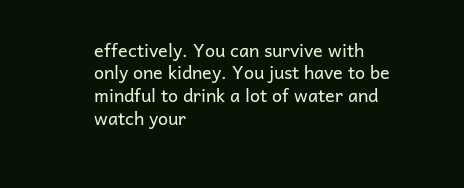effectively. You can survive with only one kidney. You just have to be mindful to drink a lot of water and watch your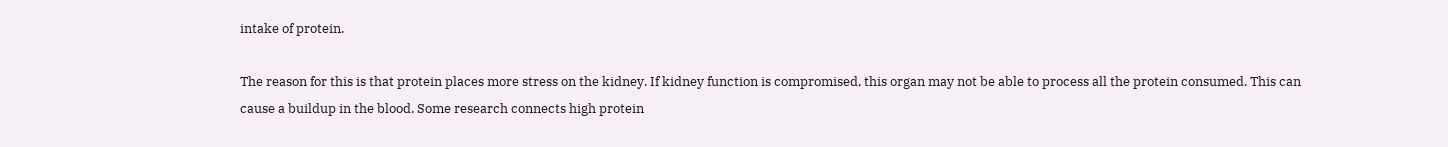intake of protein.

The reason for this is that protein places more stress on the kidney. If kidney function is compromised, this organ may not be able to process all the protein consumed. This can cause a buildup in the blood. Some research connects high protein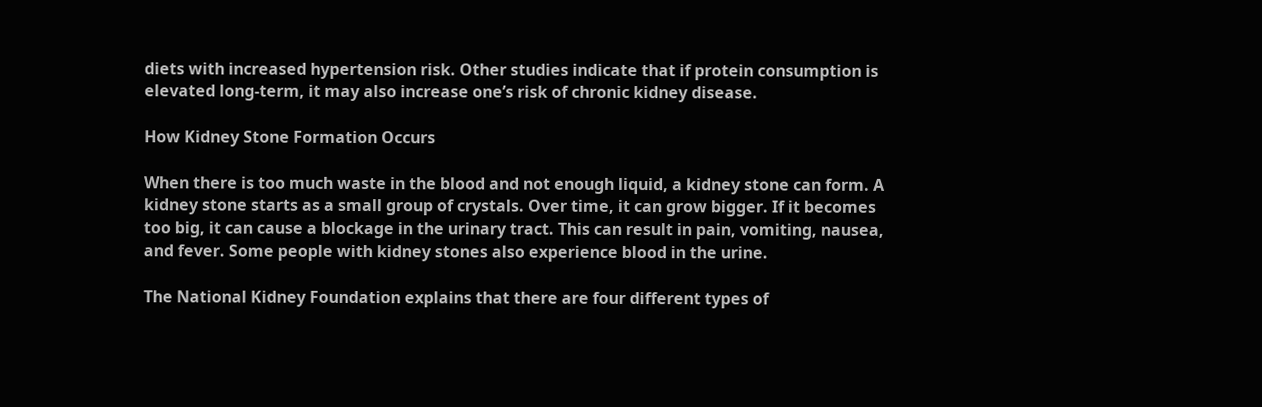diets with increased hypertension risk. Other studies indicate that if protein consumption is elevated long-term, it may also increase one’s risk of chronic kidney disease.

How Kidney Stone Formation Occurs

When there is too much waste in the blood and not enough liquid, a kidney stone can form. A kidney stone starts as a small group of crystals. Over time, it can grow bigger. If it becomes too big, it can cause a blockage in the urinary tract. This can result in pain, vomiting, nausea, and fever. Some people with kidney stones also experience blood in the urine.

The National Kidney Foundation explains that there are four different types of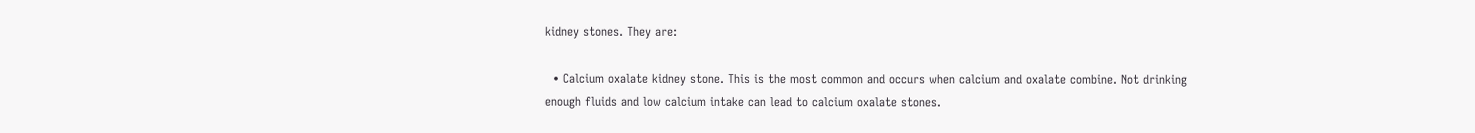kidney stones. They are:

  • Calcium oxalate kidney stone. This is the most common and occurs when calcium and oxalate combine. Not drinking enough fluids and low calcium intake can lead to calcium oxalate stones.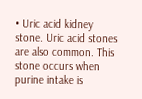• Uric acid kidney stone. Uric acid stones are also common. This stone occurs when purine intake is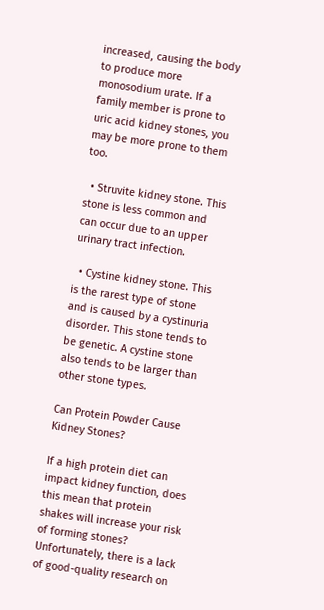increased, causing the body to produce more monosodium urate. If a family member is prone to uric acid kidney stones, you may be more prone to them too.

  • Struvite kidney stone. This stone is less common and can occur due to an upper urinary tract infection.

  • Cystine kidney stone. This is the rarest type of stone and is caused by a cystinuria disorder. This stone tends to be genetic. A cystine stone also tends to be larger than other stone types.

Can Protein Powder Cause Kidney Stones?

If a high protein diet can impact kidney function, does this mean that protein shakes will increase your risk of forming stones? Unfortunately, there is a lack of good-quality research on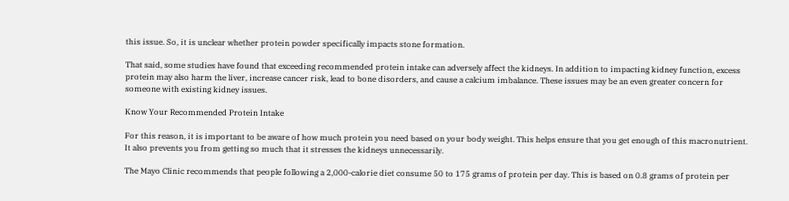this issue. So, it is unclear whether protein powder specifically impacts stone formation.

That said, some studies have found that exceeding recommended protein intake can adversely affect the kidneys. In addition to impacting kidney function, excess protein may also harm the liver, increase cancer risk, lead to bone disorders, and cause a calcium imbalance. These issues may be an even greater concern for someone with existing kidney issues.

Know Your Recommended Protein Intake

For this reason, it is important to be aware of how much protein you need based on your body weight. This helps ensure that you get enough of this macronutrient. It also prevents you from getting so much that it stresses the kidneys unnecessarily.

The Mayo Clinic recommends that people following a 2,000-calorie diet consume 50 to 175 grams of protein per day. This is based on 0.8 grams of protein per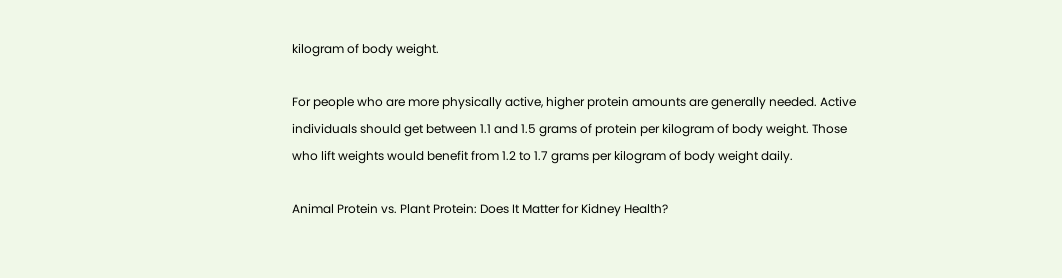kilogram of body weight.

For people who are more physically active, higher protein amounts are generally needed. Active individuals should get between 1.1 and 1.5 grams of protein per kilogram of body weight. Those who lift weights would benefit from 1.2 to 1.7 grams per kilogram of body weight daily.

Animal Protein vs. Plant Protein: Does It Matter for Kidney Health?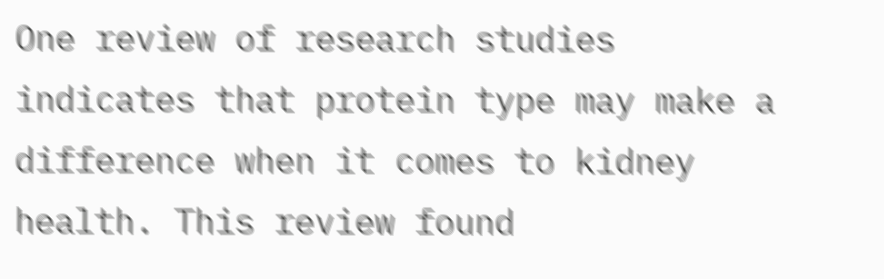One review of research studies indicates that protein type may make a difference when it comes to kidney health. This review found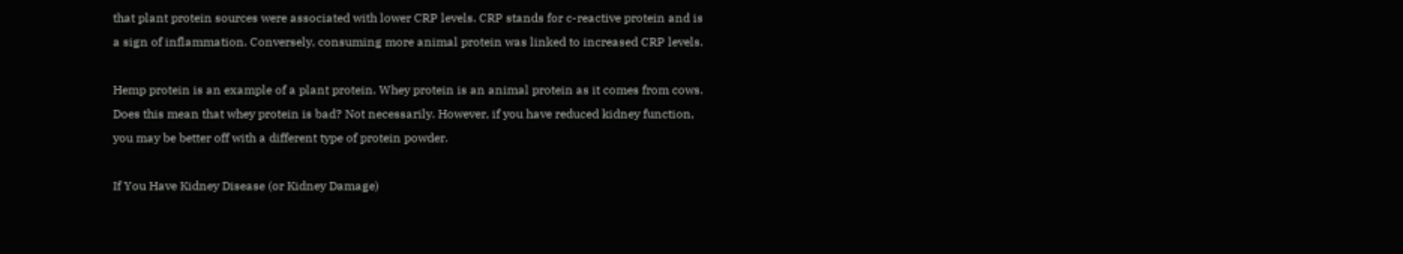that plant protein sources were associated with lower CRP levels. CRP stands for c-reactive protein and is a sign of inflammation. Conversely, consuming more animal protein was linked to increased CRP levels.

Hemp protein is an example of a plant protein. Whey protein is an animal protein as it comes from cows. Does this mean that whey protein is bad? Not necessarily. However, if you have reduced kidney function, you may be better off with a different type of protein powder.

If You Have Kidney Disease (or Kidney Damage)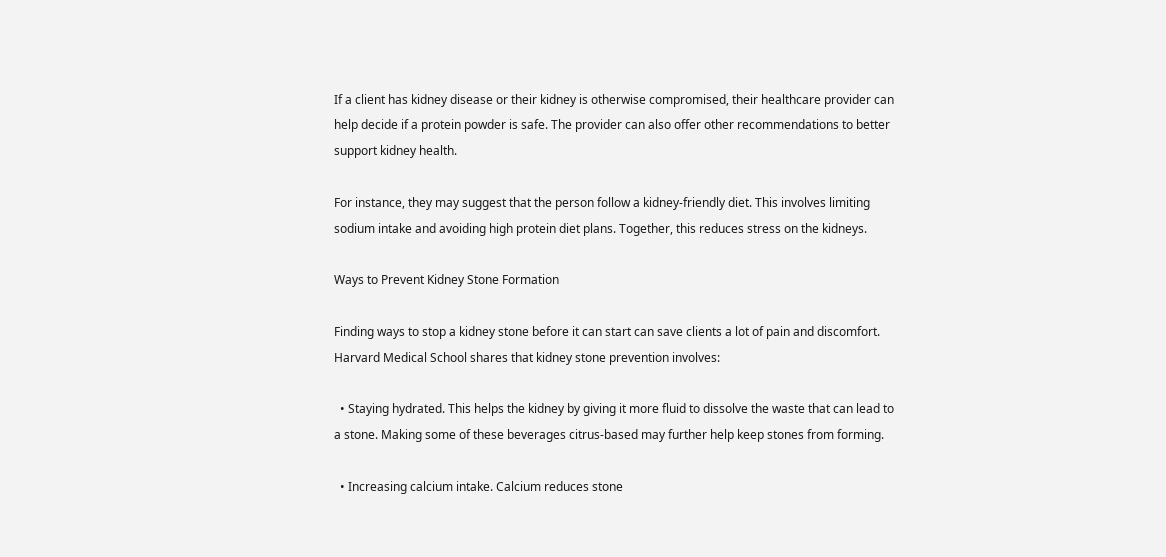If a client has kidney disease or their kidney is otherwise compromised, their healthcare provider can help decide if a protein powder is safe. The provider can also offer other recommendations to better support kidney health.

For instance, they may suggest that the person follow a kidney-friendly diet. This involves limiting sodium intake and avoiding high protein diet plans. Together, this reduces stress on the kidneys.

Ways to Prevent Kidney Stone Formation

Finding ways to stop a kidney stone before it can start can save clients a lot of pain and discomfort. Harvard Medical School shares that kidney stone prevention involves:

  • Staying hydrated. This helps the kidney by giving it more fluid to dissolve the waste that can lead to a stone. Making some of these beverages citrus-based may further help keep stones from forming.

  • Increasing calcium intake. Calcium reduces stone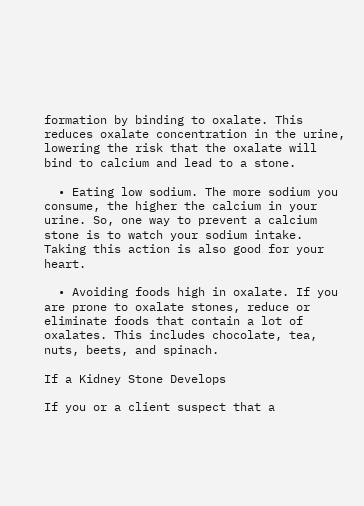formation by binding to oxalate. This reduces oxalate concentration in the urine, lowering the risk that the oxalate will bind to calcium and lead to a stone.

  • Eating low sodium. The more sodium you consume, the higher the calcium in your urine. So, one way to prevent a calcium stone is to watch your sodium intake. Taking this action is also good for your heart.

  • Avoiding foods high in oxalate. If you are prone to oxalate stones, reduce or eliminate foods that contain a lot of oxalates. This includes chocolate, tea, nuts, beets, and spinach.

If a Kidney Stone Develops

If you or a client suspect that a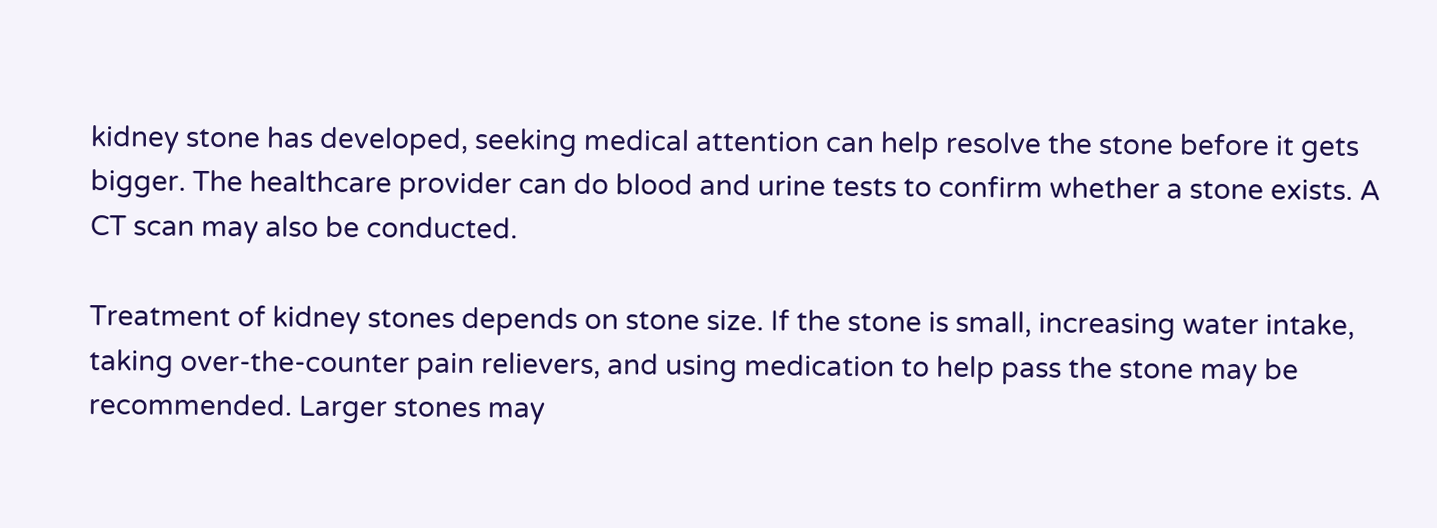kidney stone has developed, seeking medical attention can help resolve the stone before it gets bigger. The healthcare provider can do blood and urine tests to confirm whether a stone exists. A CT scan may also be conducted.

Treatment of kidney stones depends on stone size. If the stone is small, increasing water intake, taking over-the-counter pain relievers, and using medication to help pass the stone may be recommended. Larger stones may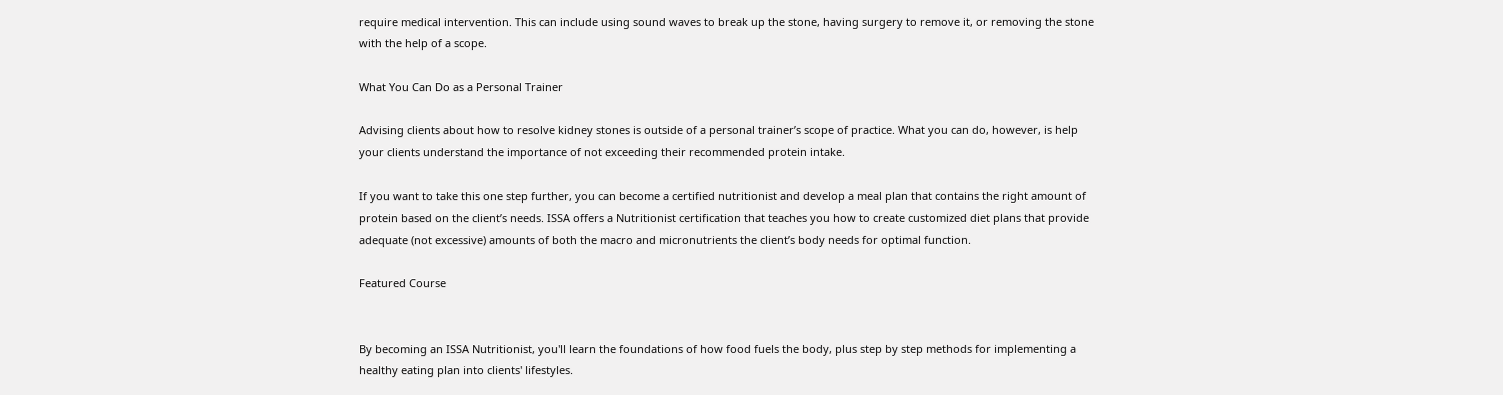require medical intervention. This can include using sound waves to break up the stone, having surgery to remove it, or removing the stone with the help of a scope.

What You Can Do as a Personal Trainer

Advising clients about how to resolve kidney stones is outside of a personal trainer’s scope of practice. What you can do, however, is help your clients understand the importance of not exceeding their recommended protein intake.

If you want to take this one step further, you can become a certified nutritionist and develop a meal plan that contains the right amount of protein based on the client’s needs. ISSA offers a Nutritionist certification that teaches you how to create customized diet plans that provide adequate (not excessive) amounts of both the macro and micronutrients the client’s body needs for optimal function.

Featured Course


By becoming an ISSA Nutritionist, you'll learn the foundations of how food fuels the body, plus step by step methods for implementing a healthy eating plan into clients' lifestyles.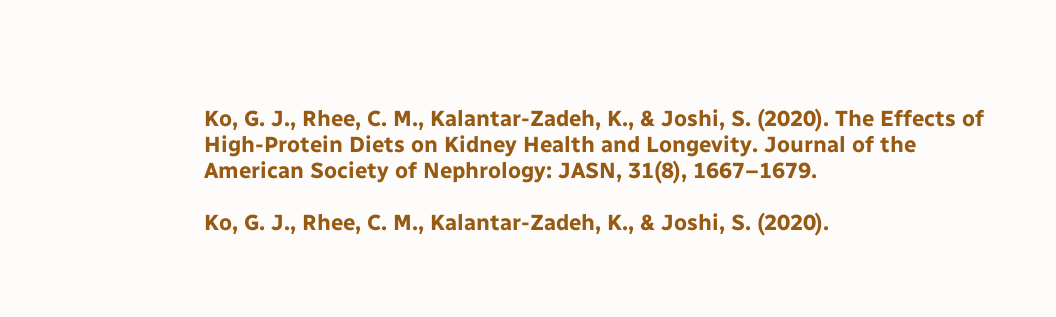Ko, G. J., Rhee, C. M., Kalantar-Zadeh, K., & Joshi, S. (2020). The Effects of High-Protein Diets on Kidney Health and Longevity. Journal of the American Society of Nephrology: JASN, 31(8), 1667–1679.

Ko, G. J., Rhee, C. M., Kalantar-Zadeh, K., & Joshi, S. (2020).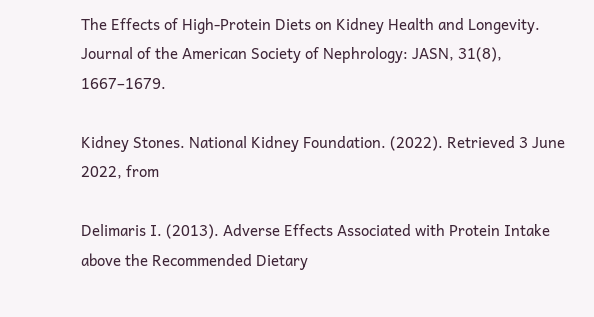The Effects of High-Protein Diets on Kidney Health and Longevity. Journal of the American Society of Nephrology: JASN, 31(8), 1667–1679.

Kidney Stones. National Kidney Foundation. (2022). Retrieved 3 June 2022, from

Delimaris I. (2013). Adverse Effects Associated with Protein Intake above the Recommended Dietary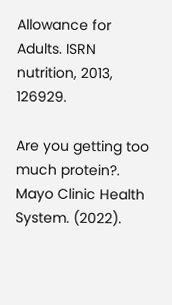Allowance for Adults. ISRN nutrition, 2013, 126929.

Are you getting too much protein?. Mayo Clinic Health System. (2022).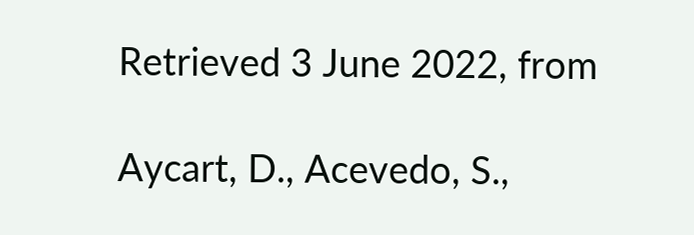Retrieved 3 June 2022, from

Aycart, D., Acevedo, S.,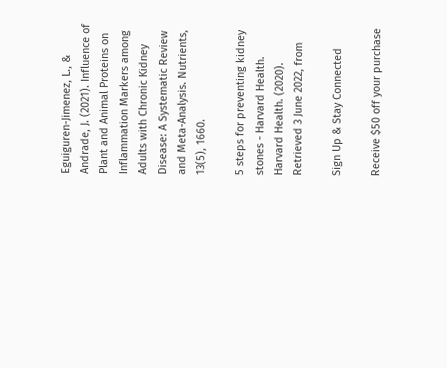Eguiguren-Jimenez, L., & Andrade, J. (2021). Influence of Plant and Animal Proteins on Inflammation Markers among Adults with Chronic Kidney Disease: A Systematic Review and Meta-Analysis. Nutrients, 13(5), 1660.

5 steps for preventing kidney stones - Harvard Health. Harvard Health. (2020). Retrieved 3 June 2022, from

Sign Up & Stay Connected

Receive $50 off your purchase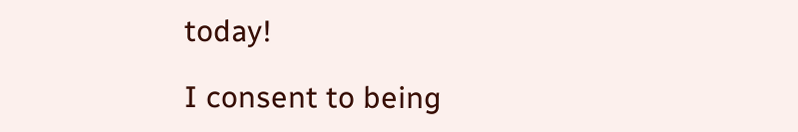today!

I consent to being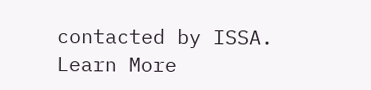contacted by ISSA.
Learn More